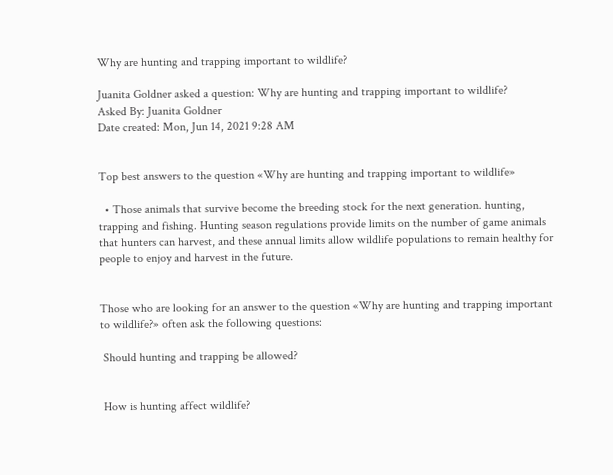Why are hunting and trapping important to wildlife?

Juanita Goldner asked a question: Why are hunting and trapping important to wildlife?
Asked By: Juanita Goldner
Date created: Mon, Jun 14, 2021 9:28 AM


Top best answers to the question «Why are hunting and trapping important to wildlife»

  • Those animals that survive become the breeding stock for the next generation. hunting, trapping and fishing. Hunting season regulations provide limits on the number of game animals that hunters can harvest, and these annual limits allow wildlife populations to remain healthy for people to enjoy and harvest in the future.


Those who are looking for an answer to the question «Why are hunting and trapping important to wildlife?» often ask the following questions:

 Should hunting and trapping be allowed?


 How is hunting affect wildlife?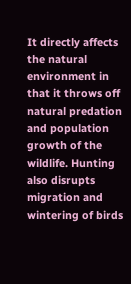It directly affects the natural environment in that it throws off natural predation and population growth of the wildlife. Hunting also disrupts migration and wintering of birds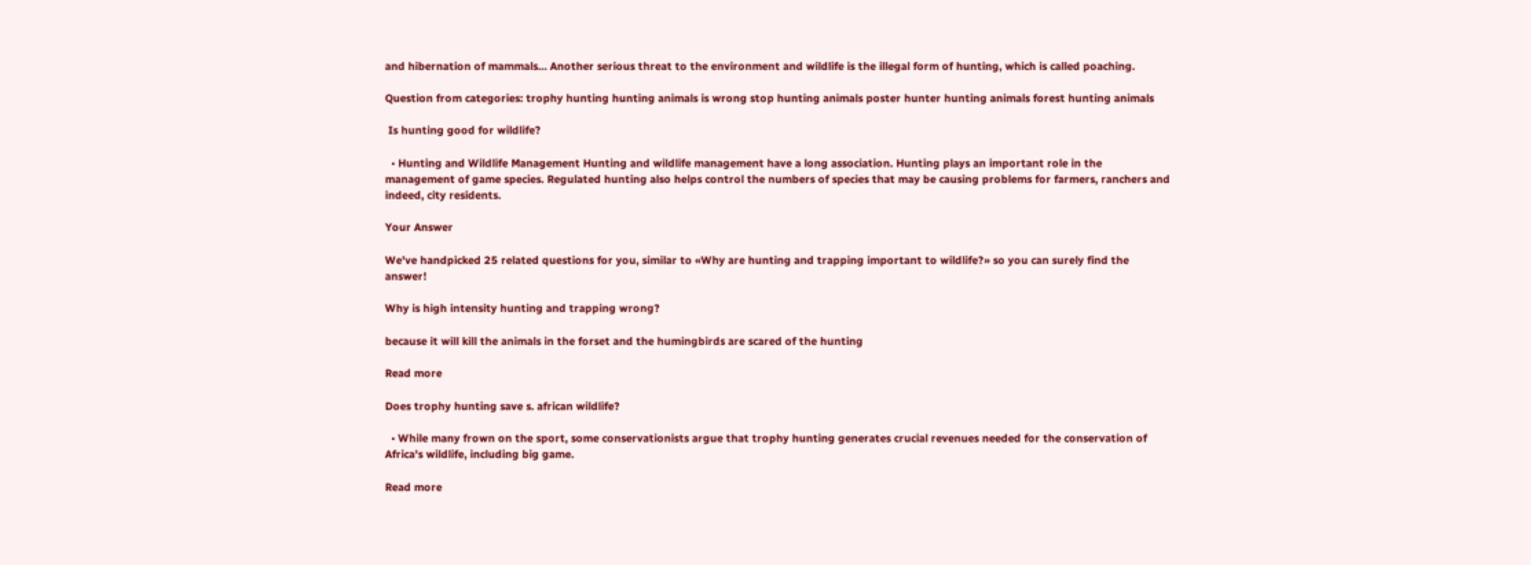and hibernation of mammals… Another serious threat to the environment and wildlife is the illegal form of hunting, which is called poaching.

Question from categories: trophy hunting hunting animals is wrong stop hunting animals poster hunter hunting animals forest hunting animals

 Is hunting good for wildlife?

  • Hunting and Wildlife Management Hunting and wildlife management have a long association. Hunting plays an important role in the management of game species. Regulated hunting also helps control the numbers of species that may be causing problems for farmers, ranchers and indeed, city residents.

Your Answer

We've handpicked 25 related questions for you, similar to «Why are hunting and trapping important to wildlife?» so you can surely find the answer!

Why is high intensity hunting and trapping wrong?

because it will kill the animals in the forset and the humingbirds are scared of the hunting

Read more

Does trophy hunting save s. african wildlife?

  • While many frown on the sport, some conservationists argue that trophy hunting generates crucial revenues needed for the conservation of Africa's wildlife, including big game.

Read more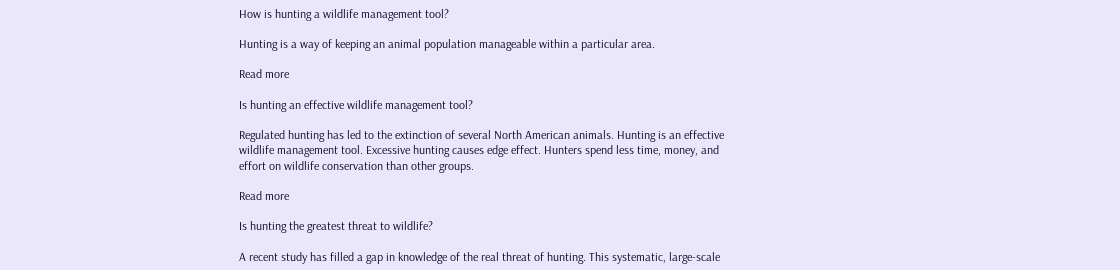How is hunting a wildlife management tool?

Hunting is a way of keeping an animal population manageable within a particular area.

Read more

Is hunting an effective wildlife management tool?

Regulated hunting has led to the extinction of several North American animals. Hunting is an effective wildlife management tool. Excessive hunting causes edge effect. Hunters spend less time, money, and effort on wildlife conservation than other groups.

Read more

Is hunting the greatest threat to wildlife?

A recent study has filled a gap in knowledge of the real threat of hunting. This systematic, large-scale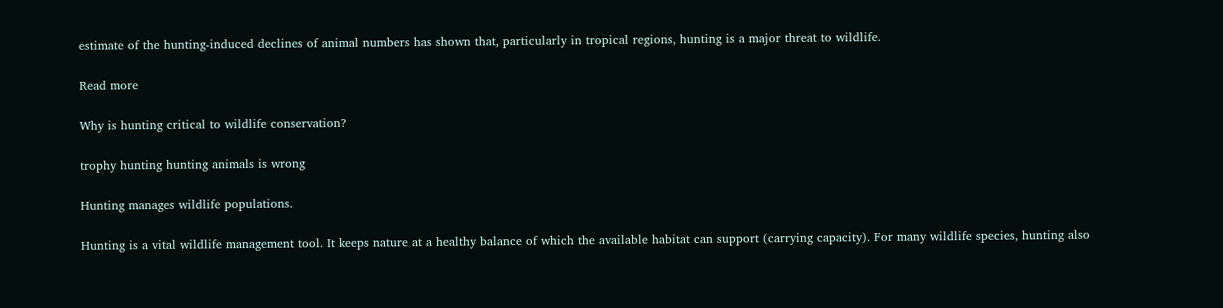estimate of the hunting-induced declines of animal numbers has shown that, particularly in tropical regions, hunting is a major threat to wildlife.

Read more

Why is hunting critical to wildlife conservation?

trophy hunting hunting animals is wrong

Hunting manages wildlife populations.

Hunting is a vital wildlife management tool. It keeps nature at a healthy balance of which the available habitat can support (carrying capacity). For many wildlife species, hunting also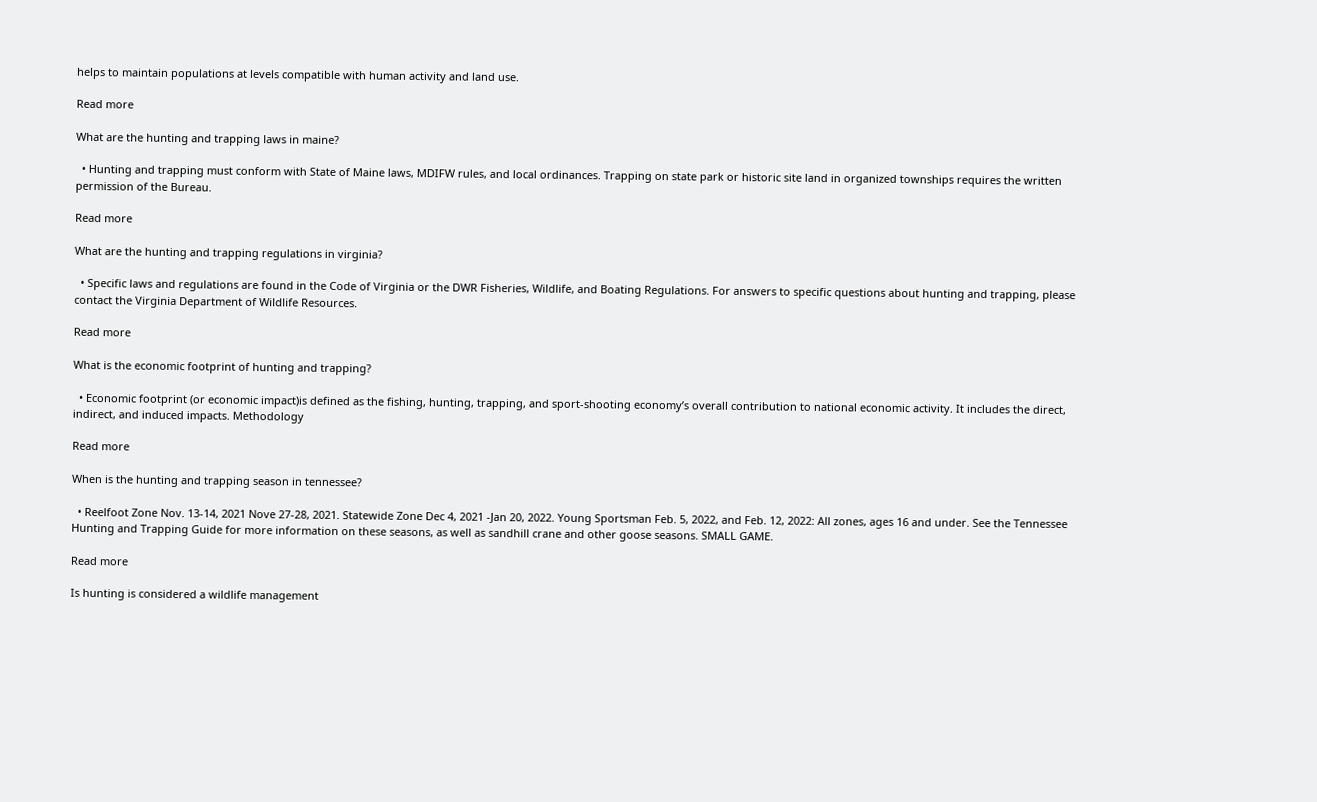helps to maintain populations at levels compatible with human activity and land use.

Read more

What are the hunting and trapping laws in maine?

  • Hunting and trapping must conform with State of Maine laws, MDIFW rules, and local ordinances. Trapping on state park or historic site land in organized townships requires the written permission of the Bureau.

Read more

What are the hunting and trapping regulations in virginia?

  • Specific laws and regulations are found in the Code of Virginia or the DWR Fisheries, Wildlife, and Boating Regulations. For answers to specific questions about hunting and trapping, please contact the Virginia Department of Wildlife Resources.

Read more

What is the economic footprint of hunting and trapping?

  • Economic footprint (or economic impact)is defined as the fishing, hunting, trapping, and sport-shooting economy’s overall contribution to national economic activity. It includes the direct, indirect, and induced impacts. Methodology

Read more

When is the hunting and trapping season in tennessee?

  • Reelfoot Zone Nov. 13-14, 2021 Nove 27-28, 2021. Statewide Zone Dec 4, 2021 -Jan 20, 2022. Young Sportsman Feb. 5, 2022, and Feb. 12, 2022: All zones, ages 16 and under. See the Tennessee Hunting and Trapping Guide for more information on these seasons, as well as sandhill crane and other goose seasons. SMALL GAME.

Read more

Is hunting is considered a wildlife management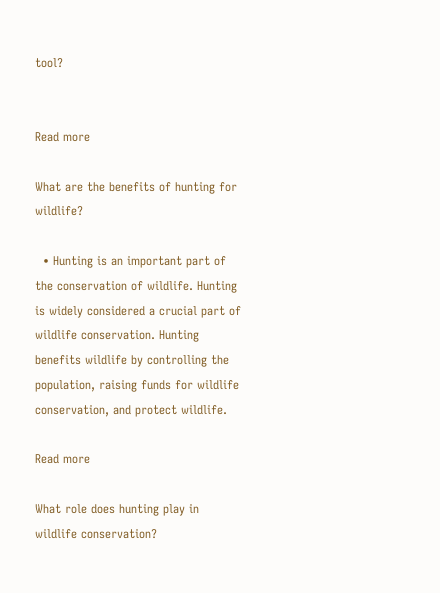tool?


Read more

What are the benefits of hunting for wildlife?

  • Hunting is an important part of the conservation of wildlife. Hunting is widely considered a crucial part of wildlife conservation. Hunting benefits wildlife by controlling the population, raising funds for wildlife conservation, and protect wildlife.

Read more

What role does hunting play in wildlife conservation?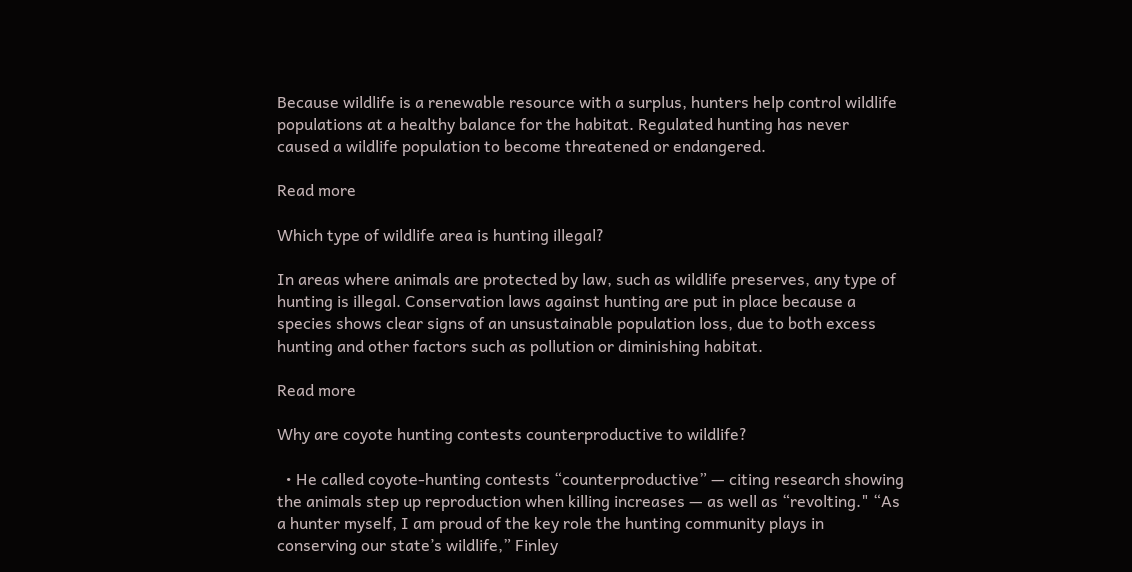Because wildlife is a renewable resource with a surplus, hunters help control wildlife populations at a healthy balance for the habitat. Regulated hunting has never caused a wildlife population to become threatened or endangered.

Read more

Which type of wildlife area is hunting illegal?

In areas where animals are protected by law, such as wildlife preserves, any type of hunting is illegal. Conservation laws against hunting are put in place because a species shows clear signs of an unsustainable population loss, due to both excess hunting and other factors such as pollution or diminishing habitat.

Read more

Why are coyote hunting contests counterproductive to wildlife?

  • He called coyote-hunting contests “counterproductive” — citing research showing the animals step up reproduction when killing increases — as well as “revolting." “As a hunter myself, I am proud of the key role the hunting community plays in conserving our state’s wildlife,” Finley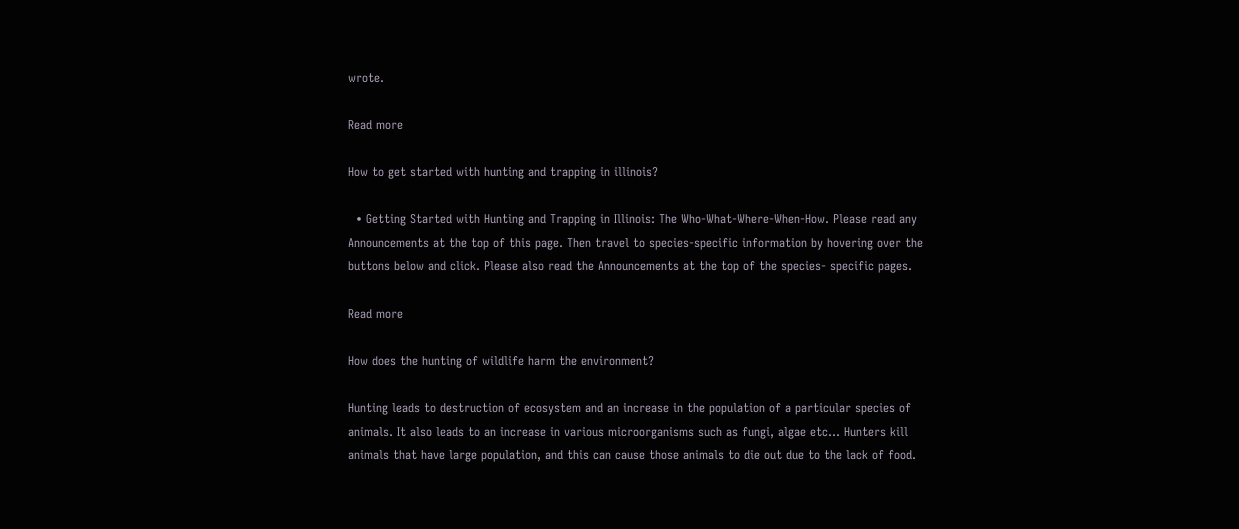wrote.

Read more

How to get started with hunting and trapping in illinois?

  • Getting Started with Hunting and Trapping in Illinois: The Who-What-Where-When-How. Please read any Announcements at the top of this page. Then travel to species-specific information by hovering over the buttons below and click. Please also read the Announcements at the top of the species- specific pages.

Read more

How does the hunting of wildlife harm the environment?

Hunting leads to destruction of ecosystem and an increase in the population of a particular species of animals. It also leads to an increase in various microorganisms such as fungi, algae etc… Hunters kill animals that have large population, and this can cause those animals to die out due to the lack of food.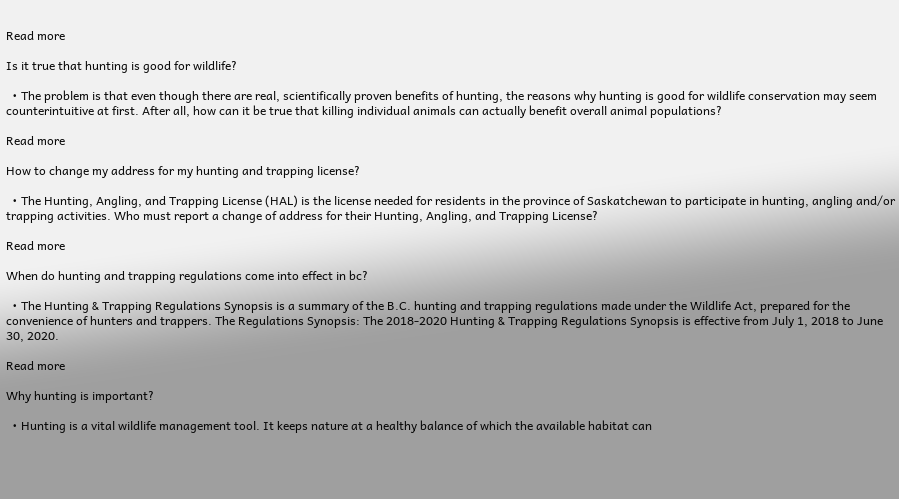Read more

Is it true that hunting is good for wildlife?

  • The problem is that even though there are real, scientifically proven benefits of hunting, the reasons why hunting is good for wildlife conservation may seem counterintuitive at first. After all, how can it be true that killing individual animals can actually benefit overall animal populations?

Read more

How to change my address for my hunting and trapping license?

  • The Hunting, Angling, and Trapping License (HAL) is the license needed for residents in the province of Saskatchewan to participate in hunting, angling and/or trapping activities. Who must report a change of address for their Hunting, Angling, and Trapping License?

Read more

When do hunting and trapping regulations come into effect in bc?

  • The Hunting & Trapping Regulations Synopsis is a summary of the B.C. hunting and trapping regulations made under the Wildlife Act, prepared for the convenience of hunters and trappers. The Regulations Synopsis: The 2018-2020 Hunting & Trapping Regulations Synopsis is effective from July 1, 2018 to June 30, 2020.

Read more

Why hunting is important?

  • Hunting is a vital wildlife management tool. It keeps nature at a healthy balance of which the available habitat can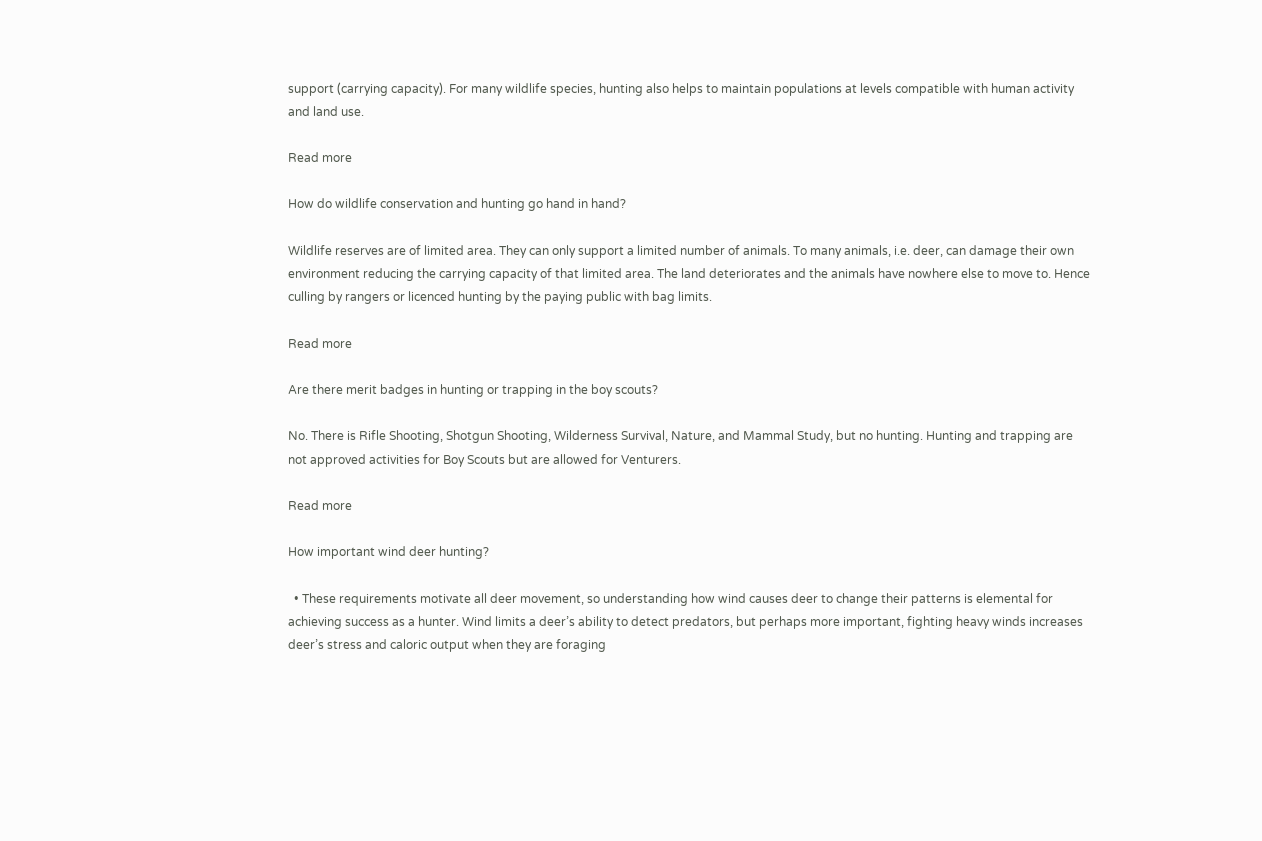support (carrying capacity). For many wildlife species, hunting also helps to maintain populations at levels compatible with human activity and land use.

Read more

How do wildlife conservation and hunting go hand in hand?

Wildlife reserves are of limited area. They can only support a limited number of animals. To many animals, i.e. deer, can damage their own environment reducing the carrying capacity of that limited area. The land deteriorates and the animals have nowhere else to move to. Hence culling by rangers or licenced hunting by the paying public with bag limits.

Read more

Are there merit badges in hunting or trapping in the boy scouts?

No. There is Rifle Shooting, Shotgun Shooting, Wilderness Survival, Nature, and Mammal Study, but no hunting. Hunting and trapping are not approved activities for Boy Scouts but are allowed for Venturers.

Read more

How important wind deer hunting?

  • These requirements motivate all deer movement, so understanding how wind causes deer to change their patterns is elemental for achieving success as a hunter. Wind limits a deer’s ability to detect predators, but perhaps more important, fighting heavy winds increases deer’s stress and caloric output when they are foraging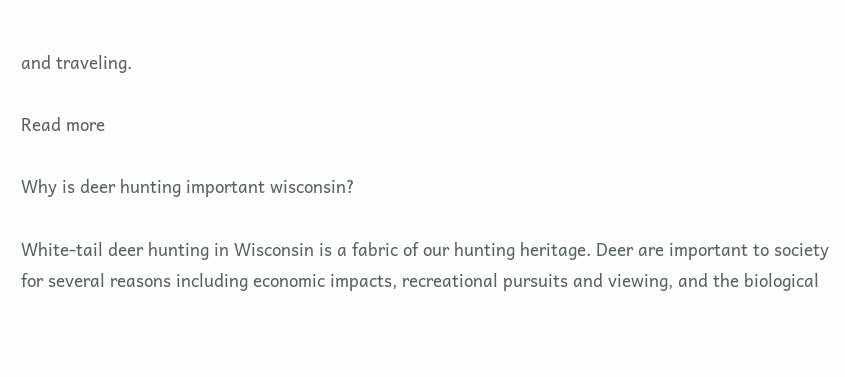and traveling.

Read more

Why is deer hunting important wisconsin?

White-tail deer hunting in Wisconsin is a fabric of our hunting heritage. Deer are important to society for several reasons including economic impacts, recreational pursuits and viewing, and the biological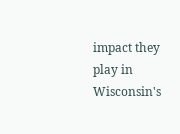impact they play in Wisconsin's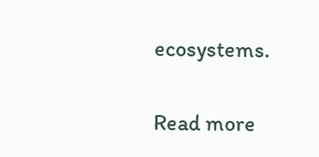ecosystems.

Read more